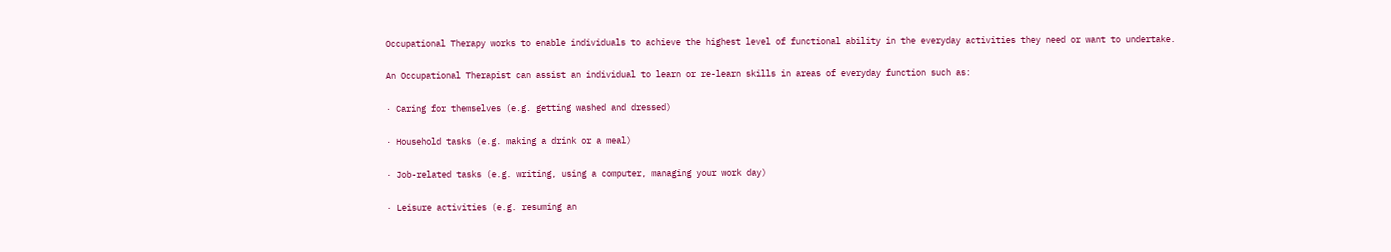Occupational Therapy works to enable individuals to achieve the highest level of functional ability in the everyday activities they need or want to undertake.

An Occupational Therapist can assist an individual to learn or re-learn skills in areas of everyday function such as:

· Caring for themselves (e.g. getting washed and dressed)

· Household tasks (e.g. making a drink or a meal)

· Job-related tasks (e.g. writing, using a computer, managing your work day)

· Leisure activities (e.g. resuming an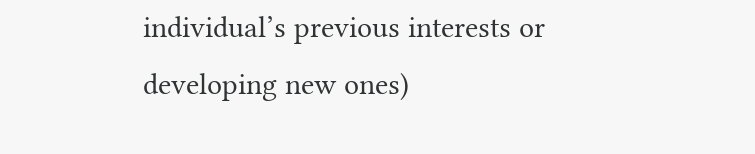individual’s previous interests or developing new ones)